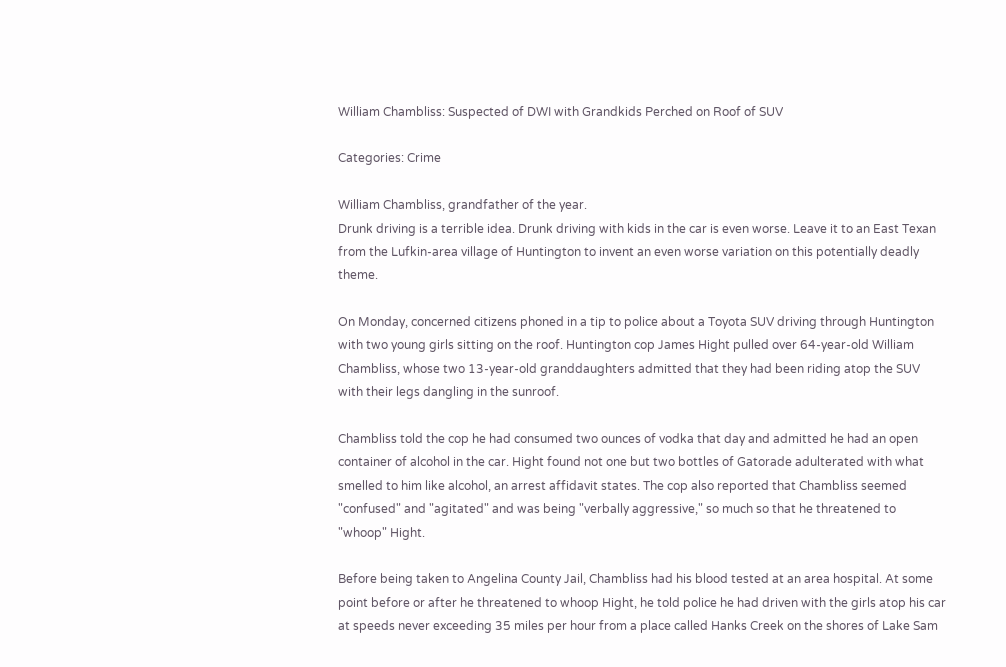William Chambliss: Suspected of DWI with Grandkids Perched on Roof of SUV

Categories: Crime

William Chambliss, grandfather of the year.
Drunk driving is a terrible idea. Drunk driving with kids in the car is even worse. Leave it to an East Texan from the Lufkin-area village of Huntington to invent an even worse variation on this potentially deadly theme.

On Monday, concerned citizens phoned in a tip to police about a Toyota SUV driving through Huntington with two young girls sitting on the roof. Huntington cop James Hight pulled over 64-year-old William Chambliss, whose two 13-year-old granddaughters admitted that they had been riding atop the SUV with their legs dangling in the sunroof.

Chambliss told the cop he had consumed two ounces of vodka that day and admitted he had an open container of alcohol in the car. Hight found not one but two bottles of Gatorade adulterated with what smelled to him like alcohol, an arrest affidavit states. The cop also reported that Chambliss seemed "confused" and "agitated" and was being "verbally aggressive," so much so that he threatened to "whoop" Hight.

Before being taken to Angelina County Jail, Chambliss had his blood tested at an area hospital. At some point before or after he threatened to whoop Hight, he told police he had driven with the girls atop his car at speeds never exceeding 35 miles per hour from a place called Hanks Creek on the shores of Lake Sam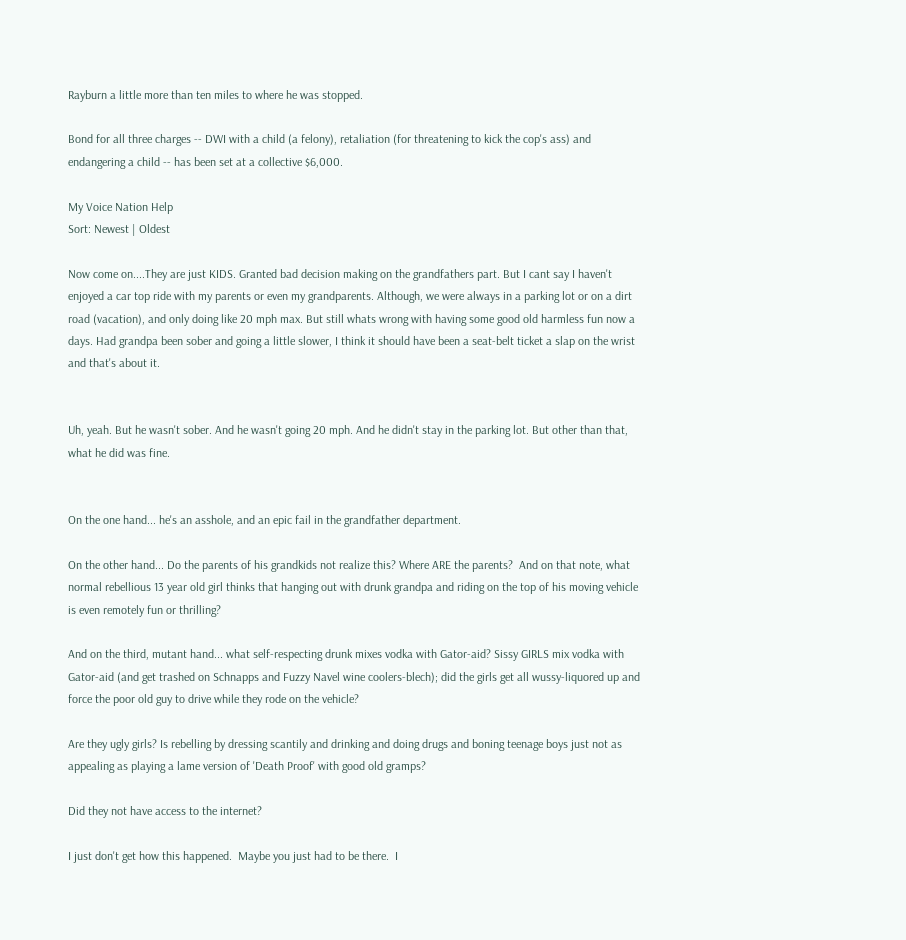Rayburn a little more than ten miles to where he was stopped.

Bond for all three charges -- DWI with a child (a felony), retaliation (for threatening to kick the cop's ass) and endangering a child -- has been set at a collective $6,000.

My Voice Nation Help
Sort: Newest | Oldest

Now come on....They are just KIDS. Granted bad decision making on the grandfathers part. But I cant say I haven't enjoyed a car top ride with my parents or even my grandparents. Although, we were always in a parking lot or on a dirt road (vacation), and only doing like 20 mph max. But still whats wrong with having some good old harmless fun now a days. Had grandpa been sober and going a little slower, I think it should have been a seat-belt ticket a slap on the wrist and that's about it.


Uh, yeah. But he wasn't sober. And he wasn't going 20 mph. And he didn't stay in the parking lot. But other than that, what he did was fine.


On the one hand... he's an asshole, and an epic fail in the grandfather department.

On the other hand... Do the parents of his grandkids not realize this? Where ARE the parents?  And on that note, what normal rebellious 13 year old girl thinks that hanging out with drunk grandpa and riding on the top of his moving vehicle is even remotely fun or thrilling?

And on the third, mutant hand... what self-respecting drunk mixes vodka with Gator-aid? Sissy GIRLS mix vodka with Gator-aid (and get trashed on Schnapps and Fuzzy Navel wine coolers-blech); did the girls get all wussy-liquored up and force the poor old guy to drive while they rode on the vehicle?

Are they ugly girls? Is rebelling by dressing scantily and drinking and doing drugs and boning teenage boys just not as appealing as playing a lame version of 'Death Proof' with good old gramps?

Did they not have access to the internet?

I just don't get how this happened.  Maybe you just had to be there.  I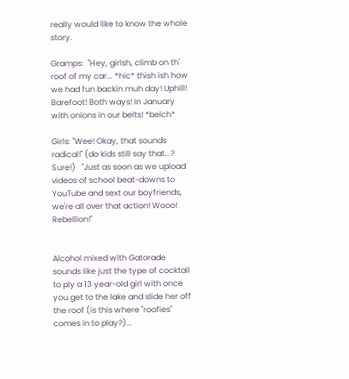really would like to know the whole story.

Gramps:  "Hey, girlsh, climb on th' roof of my car... *hic* thish ish how we had fun backin muh day! Uphill! Barefoot! Both ways! In January with onions in our belts! *belch*

Girls: "Wee! Okay, that sounds radical!" (do kids still say that...? Sure!)   "Just as soon as we upload videos of school beat-downs to YouTube and sext our boyfriends, we're all over that action! Wooo! Rebellion!"


Alcohol mixed with Gatorade sounds like just the type of cocktail to ply a 13 year-old girl with once you get to the lake and slide her off the roof (is this where "roofies" comes in to play?)...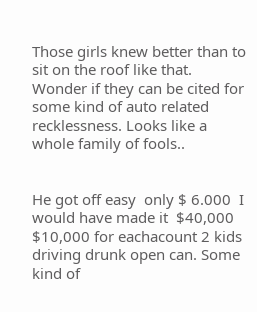Those girls knew better than to sit on the roof like that.  Wonder if they can be cited for some kind of auto related recklessness. Looks like a whole family of fools..


He got off easy  only $ 6.000  I would have made it  $40,000  $10,000 for eachacount 2 kids driving drunk open can. Some kind of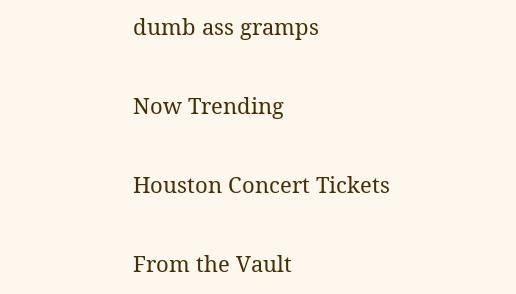dumb ass gramps

Now Trending

Houston Concert Tickets

From the Vault